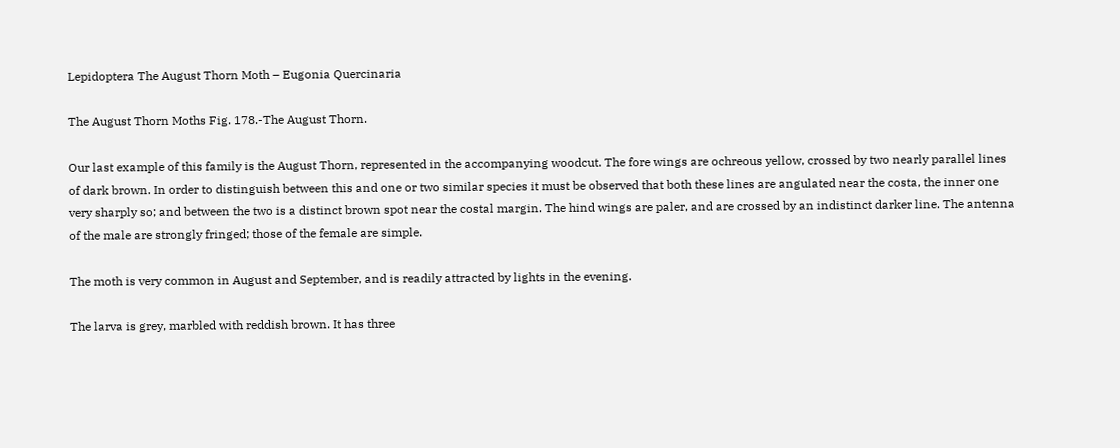Lepidoptera The August Thorn Moth – Eugonia Quercinaria

The August Thorn Moths Fig. 178.-The August Thorn.

Our last example of this family is the August Thorn, represented in the accompanying woodcut. The fore wings are ochreous yellow, crossed by two nearly parallel lines of dark brown. In order to distinguish between this and one or two similar species it must be observed that both these lines are angulated near the costa, the inner one very sharply so; and between the two is a distinct brown spot near the costal margin. The hind wings are paler, and are crossed by an indistinct darker line. The antenna of the male are strongly fringed; those of the female are simple.

The moth is very common in August and September, and is readily attracted by lights in the evening.

The larva is grey, marbled with reddish brown. It has three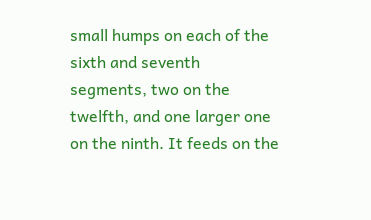small humps on each of the sixth and seventh segments, two on the twelfth, and one larger one on the ninth. It feeds on the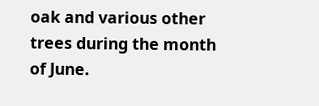oak and various other trees during the month of June.